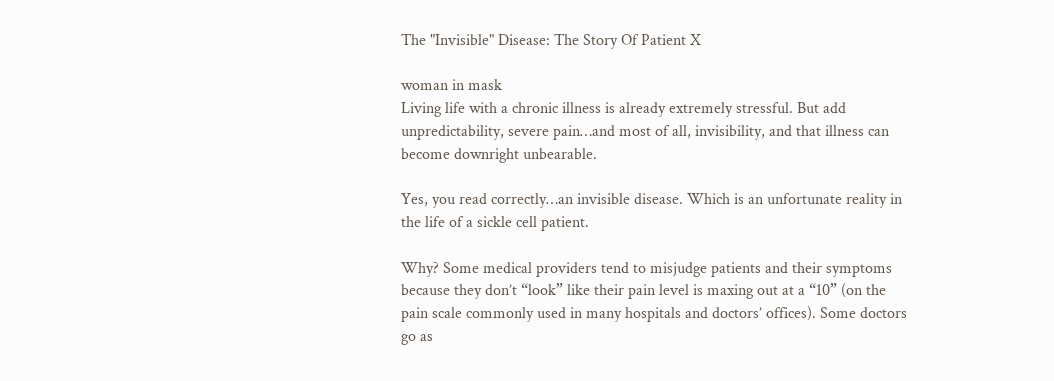The "Invisible" Disease: The Story Of Patient X

woman in mask
Living life with a chronic illness is already extremely stressful. But add unpredictability, severe pain…and most of all, invisibility, and that illness can become downright unbearable.

Yes, you read correctly…an invisible disease. Which is an unfortunate reality in the life of a sickle cell patient.

Why? Some medical providers tend to misjudge patients and their symptoms because they don’t “look” like their pain level is maxing out at a “10” (on the pain scale commonly used in many hospitals and doctors’ offices). Some doctors go as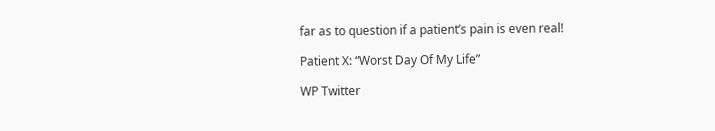far as to question if a patient’s pain is even real!

Patient X: “Worst Day Of My Life”

WP Twitter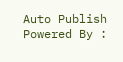Auto Publish Powered By :